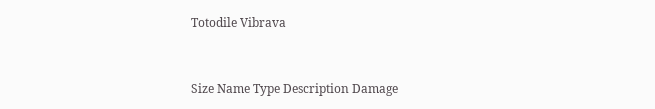Totodile Vibrava


Size Name Type Description Damage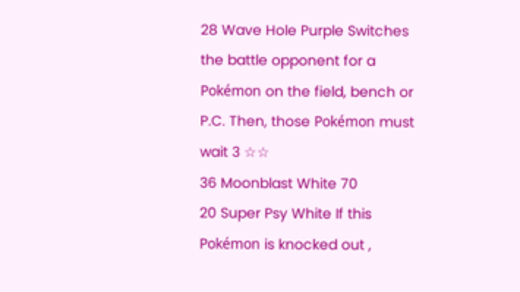28 Wave Hole Purple Switches the battle opponent for a Pokémon on the field, bench or P.C. Then, those Pokémon must wait 3 ☆☆
36 Moonblast White 70
20 Super Psy White If this Pokémon is knocked out ,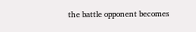the battle opponent becomes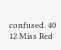confused. 40
12 Miss Red